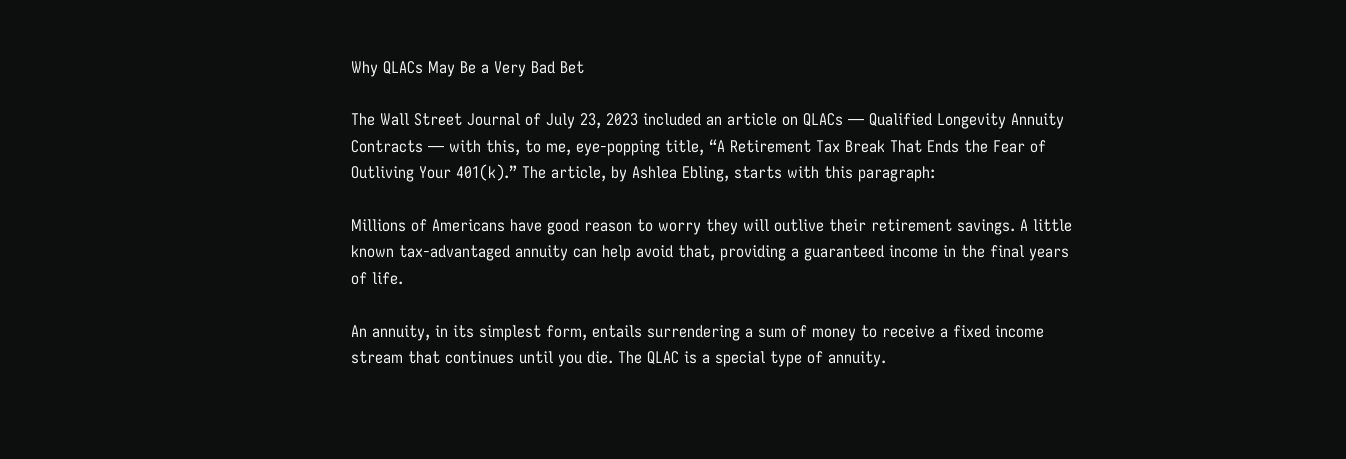Why QLACs May Be a Very Bad Bet

The Wall Street Journal of July 23, 2023 included an article on QLACs — Qualified Longevity Annuity Contracts — with this, to me, eye-popping title, “A Retirement Tax Break That Ends the Fear of Outliving Your 401(k).” The article, by Ashlea Ebling, starts with this paragraph:

Millions of Americans have good reason to worry they will outlive their retirement savings. A little known tax-advantaged annuity can help avoid that, providing a guaranteed income in the final years of life.

An annuity, in its simplest form, entails surrendering a sum of money to receive a fixed income stream that continues until you die. The QLAC is a special type of annuity.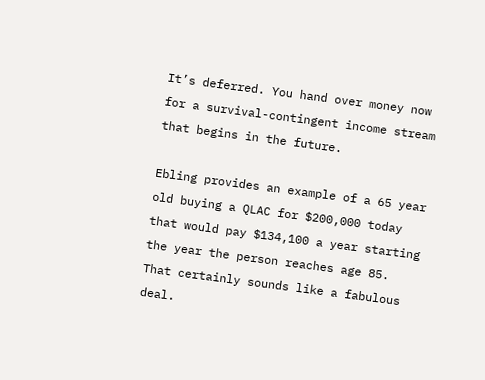It’s deferred. You hand over money now for a survival-contingent income stream that begins in the future.

Ebling provides an example of a 65 year old buying a QLAC for $200,000 today that would pay $134,100 a year starting the year the person reaches age 85. That certainly sounds like a fabulous deal.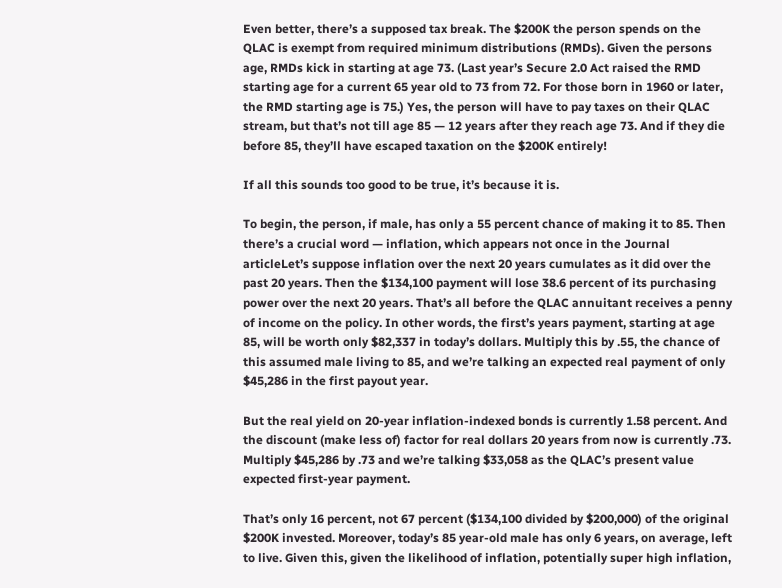Even better, there’s a supposed tax break. The $200K the person spends on the QLAC is exempt from required minimum distributions (RMDs). Given the persons age, RMDs kick in starting at age 73. (Last year’s Secure 2.0 Act raised the RMD starting age for a current 65 year old to 73 from 72. For those born in 1960 or later, the RMD starting age is 75.) Yes, the person will have to pay taxes on their QLAC stream, but that’s not till age 85 — 12 years after they reach age 73. And if they die before 85, they’ll have escaped taxation on the $200K entirely!

If all this sounds too good to be true, it’s because it is.

To begin, the person, if male, has only a 55 percent chance of making it to 85. Then there’s a crucial word — inflation, which appears not once in the Journal articleLet’s suppose inflation over the next 20 years cumulates as it did over the past 20 years. Then the $134,100 payment will lose 38.6 percent of its purchasing power over the next 20 years. That’s all before the QLAC annuitant receives a penny of income on the policy. In other words, the first’s years payment, starting at age 85, will be worth only $82,337 in today’s dollars. Multiply this by .55, the chance of this assumed male living to 85, and we’re talking an expected real payment of only $45,286 in the first payout year.

But the real yield on 20-year inflation-indexed bonds is currently 1.58 percent. And the discount (make less of) factor for real dollars 20 years from now is currently .73. Multiply $45,286 by .73 and we’re talking $33,058 as the QLAC’s present value expected first-year payment.

That’s only 16 percent, not 67 percent ($134,100 divided by $200,000) of the original $200K invested. Moreover, today’s 85 year-old male has only 6 years, on average, left to live. Given this, given the likelihood of inflation, potentially super high inflation,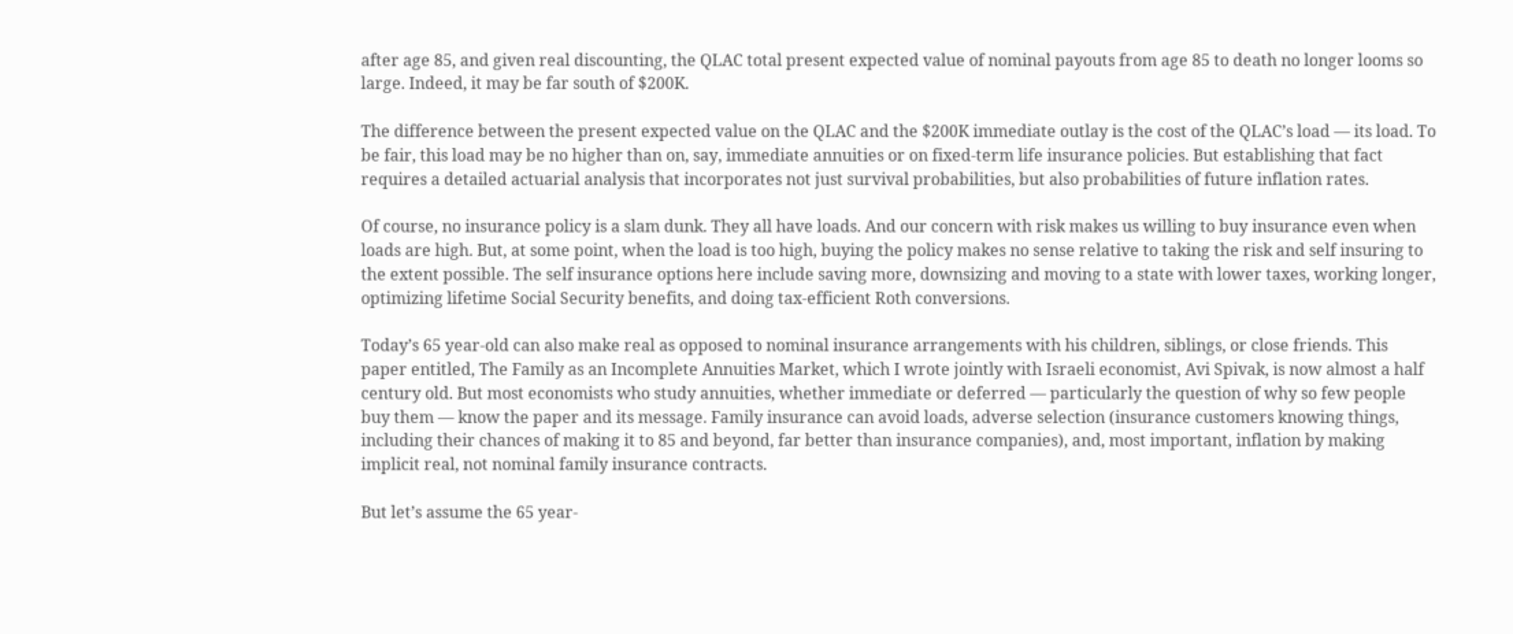after age 85, and given real discounting, the QLAC total present expected value of nominal payouts from age 85 to death no longer looms so large. Indeed, it may be far south of $200K.

The difference between the present expected value on the QLAC and the $200K immediate outlay is the cost of the QLAC’s load — its load. To be fair, this load may be no higher than on, say, immediate annuities or on fixed-term life insurance policies. But establishing that fact requires a detailed actuarial analysis that incorporates not just survival probabilities, but also probabilities of future inflation rates.

Of course, no insurance policy is a slam dunk. They all have loads. And our concern with risk makes us willing to buy insurance even when loads are high. But, at some point, when the load is too high, buying the policy makes no sense relative to taking the risk and self insuring to the extent possible. The self insurance options here include saving more, downsizing and moving to a state with lower taxes, working longer, optimizing lifetime Social Security benefits, and doing tax-efficient Roth conversions.

Today’s 65 year-old can also make real as opposed to nominal insurance arrangements with his children, siblings, or close friends. This paper entitled, The Family as an Incomplete Annuities Market, which I wrote jointly with Israeli economist, Avi Spivak, is now almost a half century old. But most economists who study annuities, whether immediate or deferred — particularly the question of why so few people buy them — know the paper and its message. Family insurance can avoid loads, adverse selection (insurance customers knowing things, including their chances of making it to 85 and beyond, far better than insurance companies), and, most important, inflation by making implicit real, not nominal family insurance contracts.

But let’s assume the 65 year-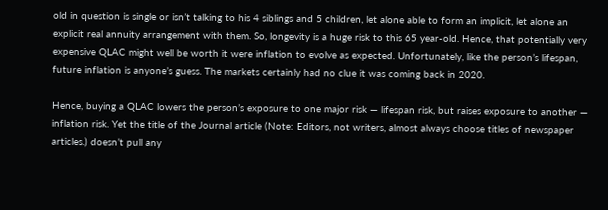old in question is single or isn’t talking to his 4 siblings and 5 children, let alone able to form an implicit, let alone an explicit real annuity arrangement with them. So, longevity is a huge risk to this 65 year-old. Hence, that potentially very expensive QLAC might well be worth it were inflation to evolve as expected. Unfortunately, like the person’s lifespan, future inflation is anyone’s guess. The markets certainly had no clue it was coming back in 2020.

Hence, buying a QLAC lowers the person’s exposure to one major risk — lifespan risk, but raises exposure to another — inflation risk. Yet the title of the Journal article (Note: Editors, not writers, almost always choose titles of newspaper articles.) doesn’t pull any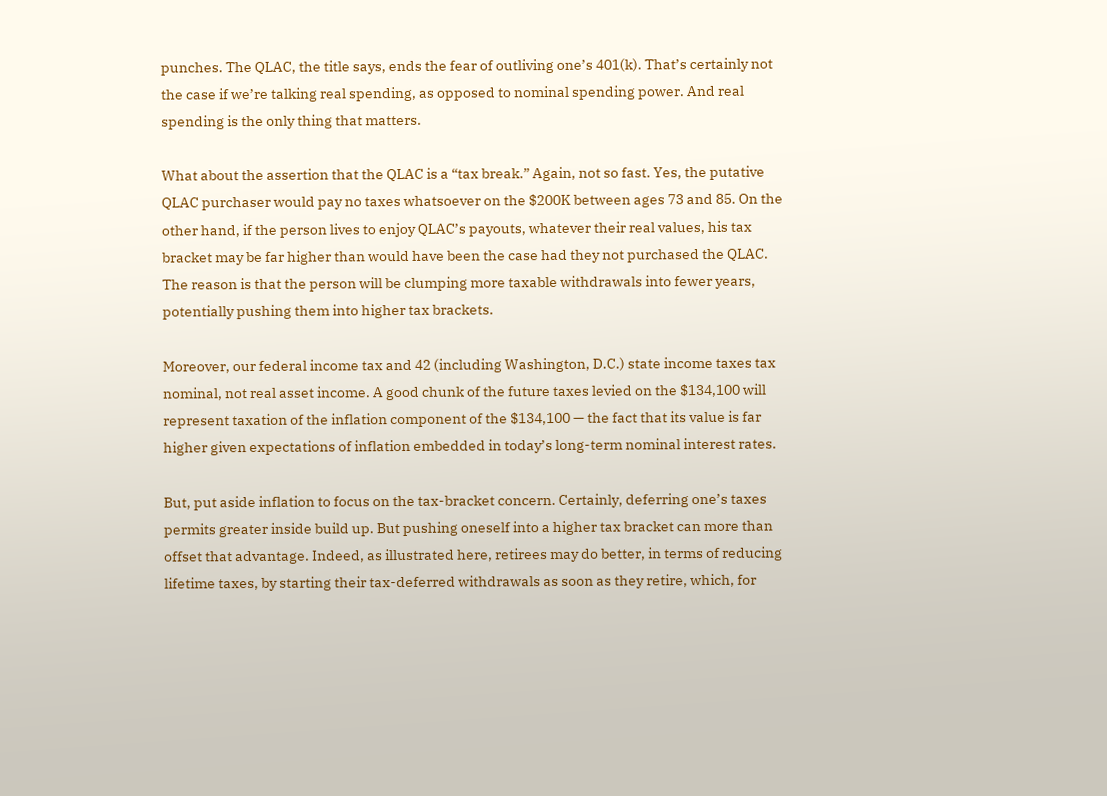punches. The QLAC, the title says, ends the fear of outliving one’s 401(k). That’s certainly not the case if we’re talking real spending, as opposed to nominal spending power. And real spending is the only thing that matters.

What about the assertion that the QLAC is a “tax break.” Again, not so fast. Yes, the putative QLAC purchaser would pay no taxes whatsoever on the $200K between ages 73 and 85. On the other hand, if the person lives to enjoy QLAC’s payouts, whatever their real values, his tax bracket may be far higher than would have been the case had they not purchased the QLAC. The reason is that the person will be clumping more taxable withdrawals into fewer years, potentially pushing them into higher tax brackets.

Moreover, our federal income tax and 42 (including Washington, D.C.) state income taxes tax nominal, not real asset income. A good chunk of the future taxes levied on the $134,100 will represent taxation of the inflation component of the $134,100 — the fact that its value is far higher given expectations of inflation embedded in today’s long-term nominal interest rates.

But, put aside inflation to focus on the tax-bracket concern. Certainly, deferring one’s taxes permits greater inside build up. But pushing oneself into a higher tax bracket can more than offset that advantage. Indeed, as illustrated here, retirees may do better, in terms of reducing lifetime taxes, by starting their tax-deferred withdrawals as soon as they retire, which, for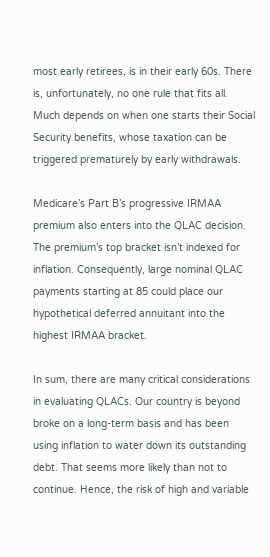most early retirees, is in their early 60s. There is, unfortunately, no one rule that fits all. Much depends on when one starts their Social Security benefits, whose taxation can be triggered prematurely by early withdrawals.

Medicare’s Part B’s progressive IRMAA premium also enters into the QLAC decision. The premium’s top bracket isn’t indexed for inflation. Consequently, large nominal QLAC payments starting at 85 could place our hypothetical deferred annuitant into the highest IRMAA bracket.

In sum, there are many critical considerations in evaluating QLACs. Our country is beyond broke on a long-term basis and has been using inflation to water down its outstanding debt. That seems more likely than not to continue. Hence, the risk of high and variable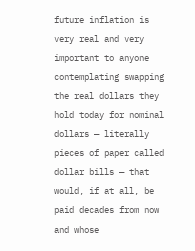future inflation is very real and very important to anyone contemplating swapping the real dollars they hold today for nominal dollars — literally pieces of paper called dollar bills — that would, if at all, be paid decades from now and whose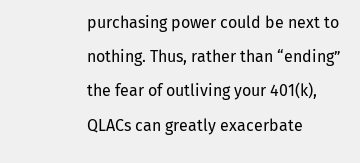purchasing power could be next to nothing. Thus, rather than “ending” the fear of outliving your 401(k), QLACs can greatly exacerbate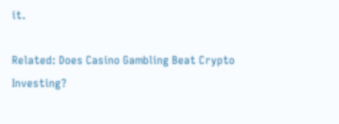it.

Related: Does Casino Gambling Beat Crypto Investing?